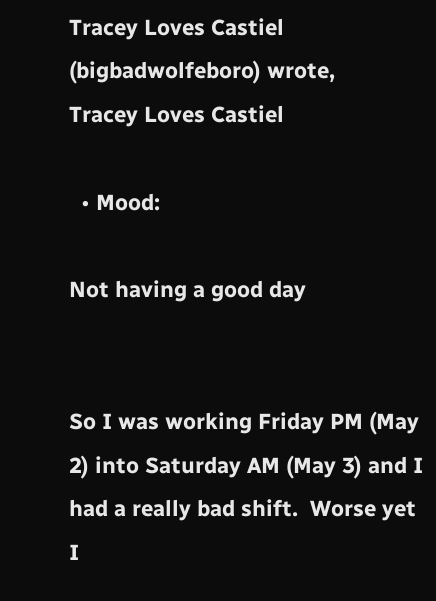Tracey Loves Castiel (bigbadwolfeboro) wrote,
Tracey Loves Castiel

  • Mood:

Not having a good day


So I was working Friday PM (May 2) into Saturday AM (May 3) and I had a really bad shift.  Worse yet I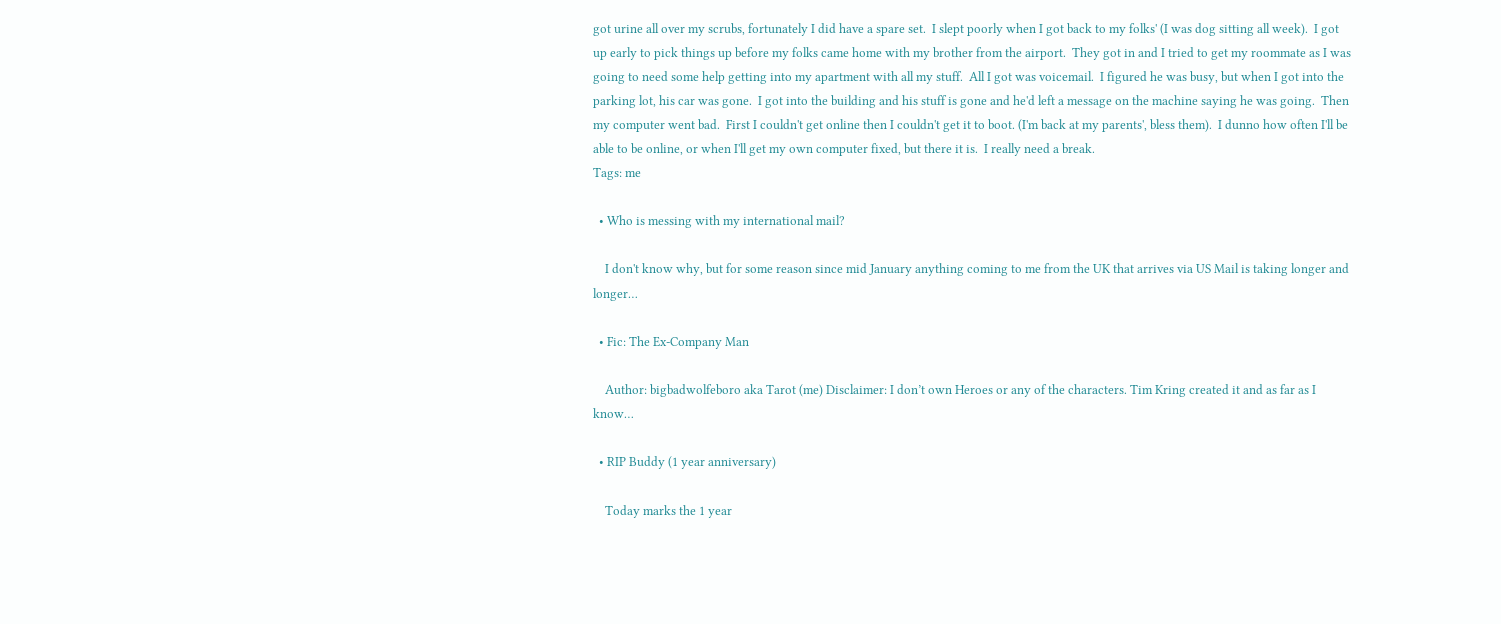got urine all over my scrubs, fortunately I did have a spare set.  I slept poorly when I got back to my folks' (I was dog sitting all week).  I got up early to pick things up before my folks came home with my brother from the airport.  They got in and I tried to get my roommate as I was going to need some help getting into my apartment with all my stuff.  All I got was voicemail.  I figured he was busy, but when I got into the parking lot, his car was gone.  I got into the building and his stuff is gone and he'd left a message on the machine saying he was going.  Then my computer went bad.  First I couldn't get online then I couldn't get it to boot. (I'm back at my parents', bless them).  I dunno how often I'll be able to be online, or when I'll get my own computer fixed, but there it is.  I really need a break.
Tags: me

  • Who is messing with my international mail?

    I don't know why, but for some reason since mid January anything coming to me from the UK that arrives via US Mail is taking longer and longer…

  • Fic: The Ex-Company Man

    Author: bigbadwolfeboro aka Tarot (me) Disclaimer: I don’t own Heroes or any of the characters. Tim Kring created it and as far as I know…

  • RIP Buddy (1 year anniversary)

    Today marks the 1 year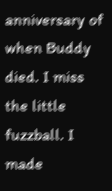anniversary of when Buddy died. I miss the little fuzzball. I made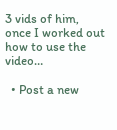3 vids of him, once I worked out how to use the video…

  • Post a new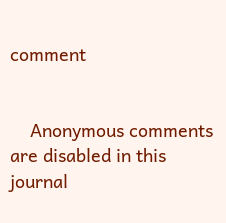comment


    Anonymous comments are disabled in this journal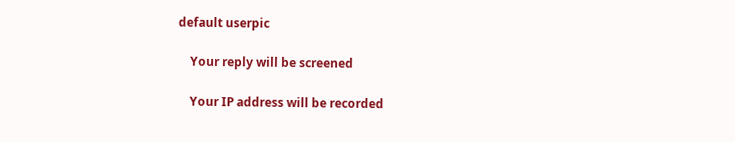default userpic

    Your reply will be screened

    Your IP address will be recorded